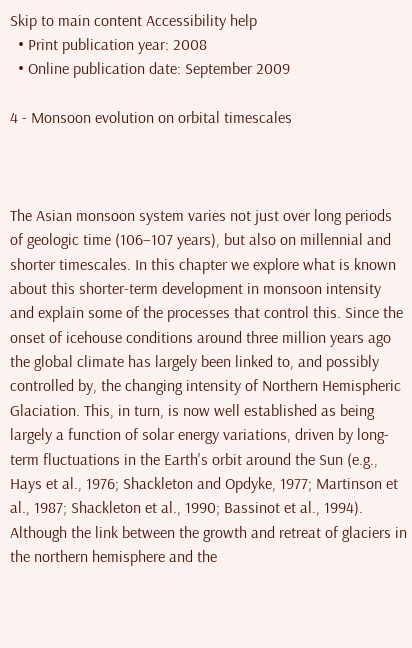Skip to main content Accessibility help
  • Print publication year: 2008
  • Online publication date: September 2009

4 - Monsoon evolution on orbital timescales



The Asian monsoon system varies not just over long periods of geologic time (106–107 years), but also on millennial and shorter timescales. In this chapter we explore what is known about this shorter-term development in monsoon intensity and explain some of the processes that control this. Since the onset of icehouse conditions around three million years ago the global climate has largely been linked to, and possibly controlled by, the changing intensity of Northern Hemispheric Glaciation. This, in turn, is now well established as being largely a function of solar energy variations, driven by long-term fluctuations in the Earth's orbit around the Sun (e.g., Hays et al., 1976; Shackleton and Opdyke, 1977; Martinson et al., 1987; Shackleton et al., 1990; Bassinot et al., 1994). Although the link between the growth and retreat of glaciers in the northern hemisphere and the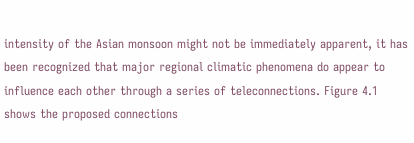intensity of the Asian monsoon might not be immediately apparent, it has been recognized that major regional climatic phenomena do appear to influence each other through a series of teleconnections. Figure 4.1 shows the proposed connections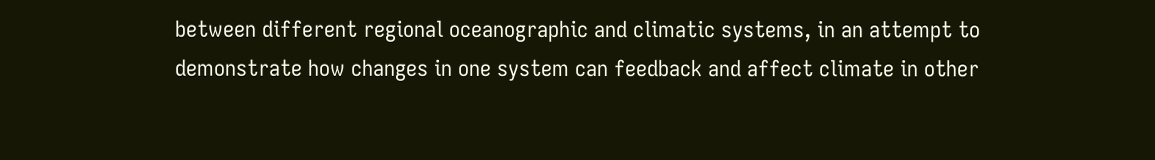between different regional oceanographic and climatic systems, in an attempt to demonstrate how changes in one system can feedback and affect climate in other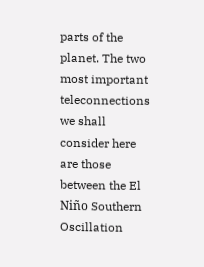parts of the planet. The two most important teleconnections we shall consider here are those between the El Niño Southern Oscillation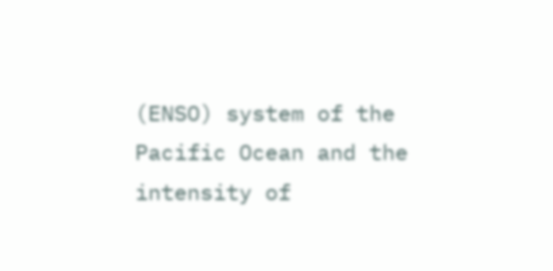(ENSO) system of the Pacific Ocean and the intensity of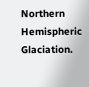Northern Hemispheric Glaciation.